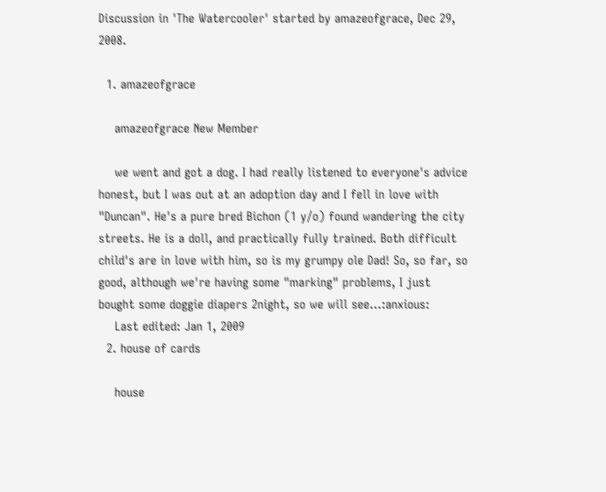Discussion in 'The Watercooler' started by amazeofgrace, Dec 29, 2008.

  1. amazeofgrace

    amazeofgrace New Member

    we went and got a dog. I had really listened to everyone's advice honest, but I was out at an adoption day and I fell in love with "Duncan". He's a pure bred Bichon (1 y/o) found wandering the city streets. He is a doll, and practically fully trained. Both difficult child's are in love with him, so is my grumpy ole Dad! So, so far, so good, although we're having some "marking" problems, I just bought some doggie diapers 2night, so we will see...:anxious:
    Last edited: Jan 1, 2009
  2. house of cards

    house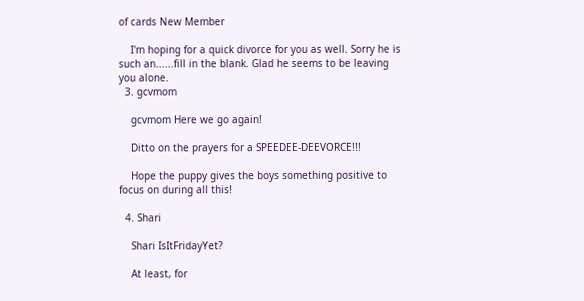of cards New Member

    I'm hoping for a quick divorce for you as well. Sorry he is such an......fill in the blank. Glad he seems to be leaving you alone.
  3. gcvmom

    gcvmom Here we go again!

    Ditto on the prayers for a SPEEDEE-DEEVORCE!!!

    Hope the puppy gives the boys something positive to focus on during all this!

  4. Shari

    Shari IsItFridayYet?

    At least, for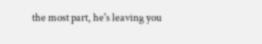the most part, he's leaving you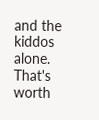and the kiddos alone. That's worth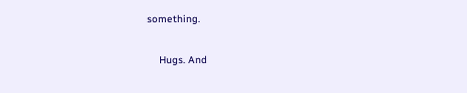something.

    Hugs. And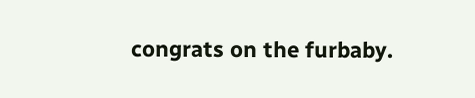congrats on the furbaby.